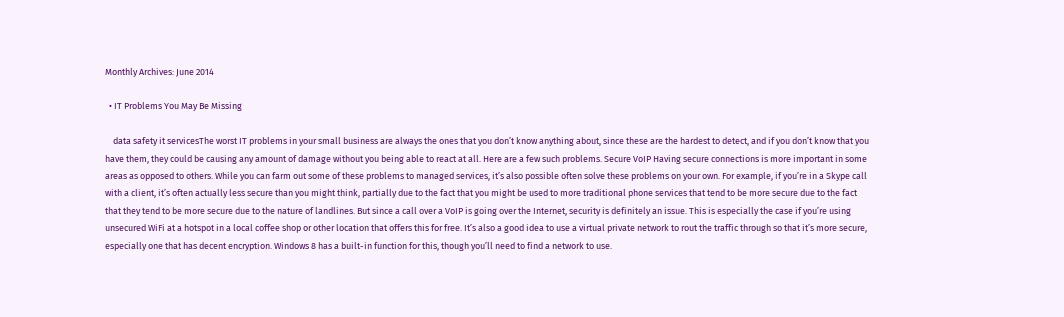Monthly Archives: June 2014

  • IT Problems You May Be Missing

    data safety it servicesThe worst IT problems in your small business are always the ones that you don’t know anything about, since these are the hardest to detect, and if you don’t know that you have them, they could be causing any amount of damage without you being able to react at all. Here are a few such problems. Secure VoIP Having secure connections is more important in some areas as opposed to others. While you can farm out some of these problems to managed services, it’s also possible often solve these problems on your own. For example, if you’re in a Skype call with a client, it’s often actually less secure than you might think, partially due to the fact that you might be used to more traditional phone services that tend to be more secure due to the fact that they tend to be more secure due to the nature of landlines. But since a call over a VoIP is going over the Internet, security is definitely an issue. This is especially the case if you’re using unsecured WiFi at a hotspot in a local coffee shop or other location that offers this for free. It’s also a good idea to use a virtual private network to rout the traffic through so that it’s more secure, especially one that has decent encryption. Windows 8 has a built-in function for this, though you’ll need to find a network to use.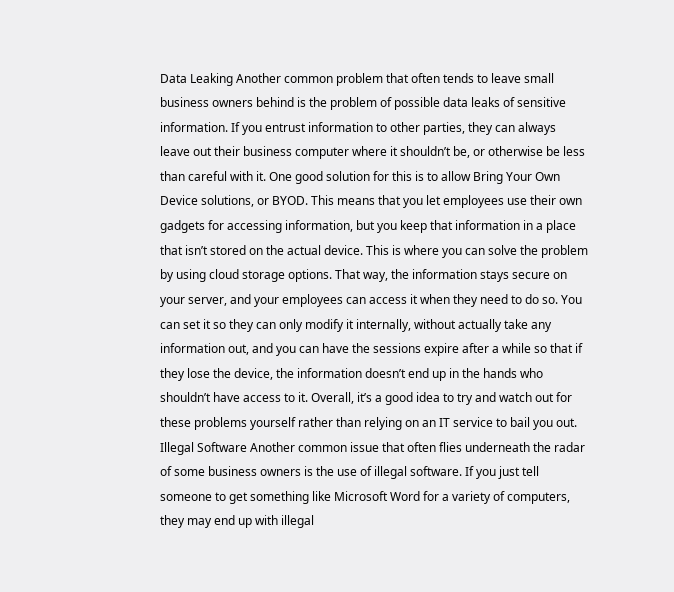Data Leaking Another common problem that often tends to leave small business owners behind is the problem of possible data leaks of sensitive information. If you entrust information to other parties, they can always leave out their business computer where it shouldn’t be, or otherwise be less than careful with it. One good solution for this is to allow Bring Your Own Device solutions, or BYOD. This means that you let employees use their own gadgets for accessing information, but you keep that information in a place that isn’t stored on the actual device. This is where you can solve the problem by using cloud storage options. That way, the information stays secure on your server, and your employees can access it when they need to do so. You can set it so they can only modify it internally, without actually take any information out, and you can have the sessions expire after a while so that if they lose the device, the information doesn’t end up in the hands who shouldn’t have access to it. Overall, it’s a good idea to try and watch out for these problems yourself rather than relying on an IT service to bail you out. Illegal Software Another common issue that often flies underneath the radar of some business owners is the use of illegal software. If you just tell someone to get something like Microsoft Word for a variety of computers, they may end up with illegal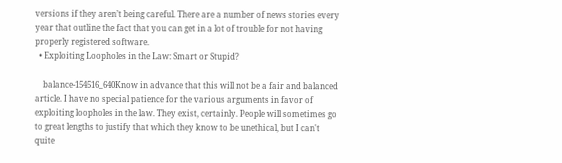versions if they aren’t being careful. There are a number of news stories every year that outline the fact that you can get in a lot of trouble for not having properly registered software.
  • Exploiting Loopholes in the Law: Smart or Stupid?

    balance-154516_640Know in advance that this will not be a fair and balanced article. I have no special patience for the various arguments in favor of exploiting loopholes in the law. They exist, certainly. People will sometimes go to great lengths to justify that which they know to be unethical, but I can't quite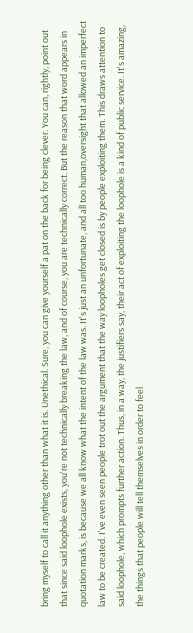bring myself to call it anything other than what it is. Unethical. Sure, you can give yourself a pat on the back for being clever. You can, rightly, point out that since said loophole exists, you're not technically breaking the law, and of course, you are technically correct. But the reason that word appears in quotation marks, is because we all know what the intent of the law was. It's just an unfortunate, and all too human,oversight that allowed an imperfect law to be created. I've even seen people trot out the argument that the way loopholes get closed is by people exploiting them. This draws attention to said loophole, which prompts further action. Thus, in a way, the justifiers say, their act of exploiting the loophole is a kind of public service. It's amazing, the things that people will tell themselves in order to feel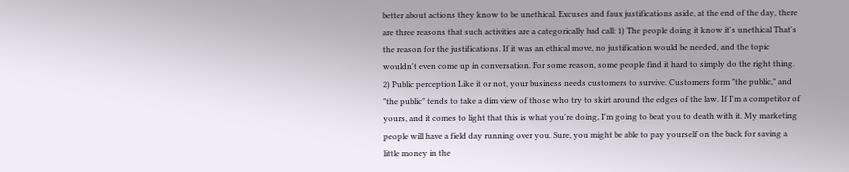better about actions they know to be unethical. Excuses and faux justifications aside, at the end of the day, there are three reasons that such activities are a categorically bad call: 1) The people doing it know it's unethical That's the reason for the justifications. If it was an ethical move, no justification would be needed, and the topic wouldn't even come up in conversation. For some reason, some people find it hard to simply do the right thing. 2) Public perception Like it or not, your business needs customers to survive. Customers form "the public," and "the public" tends to take a dim view of those who try to skirt around the edges of the law. If I'm a competitor of yours, and it comes to light that this is what you're doing, I'm going to beat you to death with it. My marketing people will have a field day running over you. Sure, you might be able to pay yourself on the back for saving a little money in the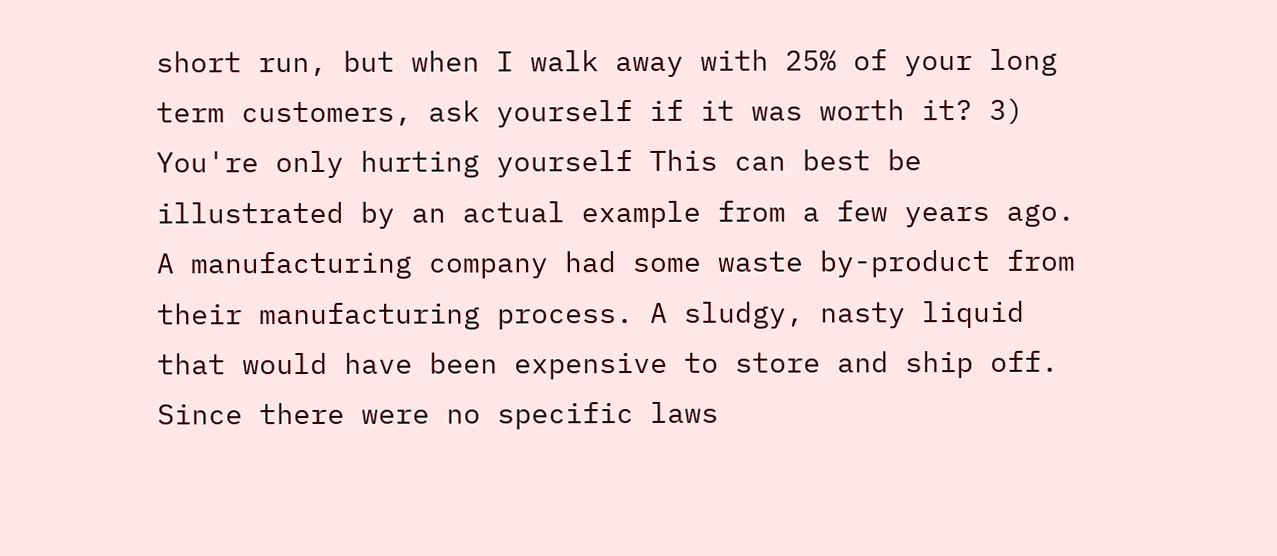short run, but when I walk away with 25% of your long term customers, ask yourself if it was worth it? 3) You're only hurting yourself This can best be illustrated by an actual example from a few years ago. A manufacturing company had some waste by-product from their manufacturing process. A sludgy, nasty liquid that would have been expensive to store and ship off. Since there were no specific laws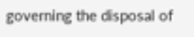governing the disposal of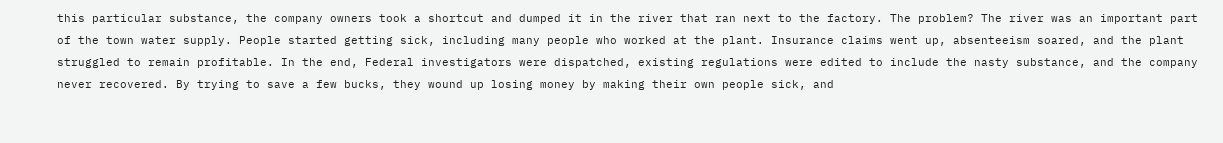this particular substance, the company owners took a shortcut and dumped it in the river that ran next to the factory. The problem? The river was an important part of the town water supply. People started getting sick, including many people who worked at the plant. Insurance claims went up, absenteeism soared, and the plant struggled to remain profitable. In the end, Federal investigators were dispatched, existing regulations were edited to include the nasty substance, and the company never recovered. By trying to save a few bucks, they wound up losing money by making their own people sick, and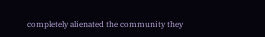completely alienated the community they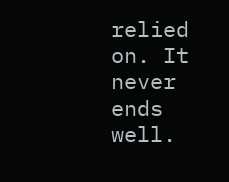relied on. It never ends well.